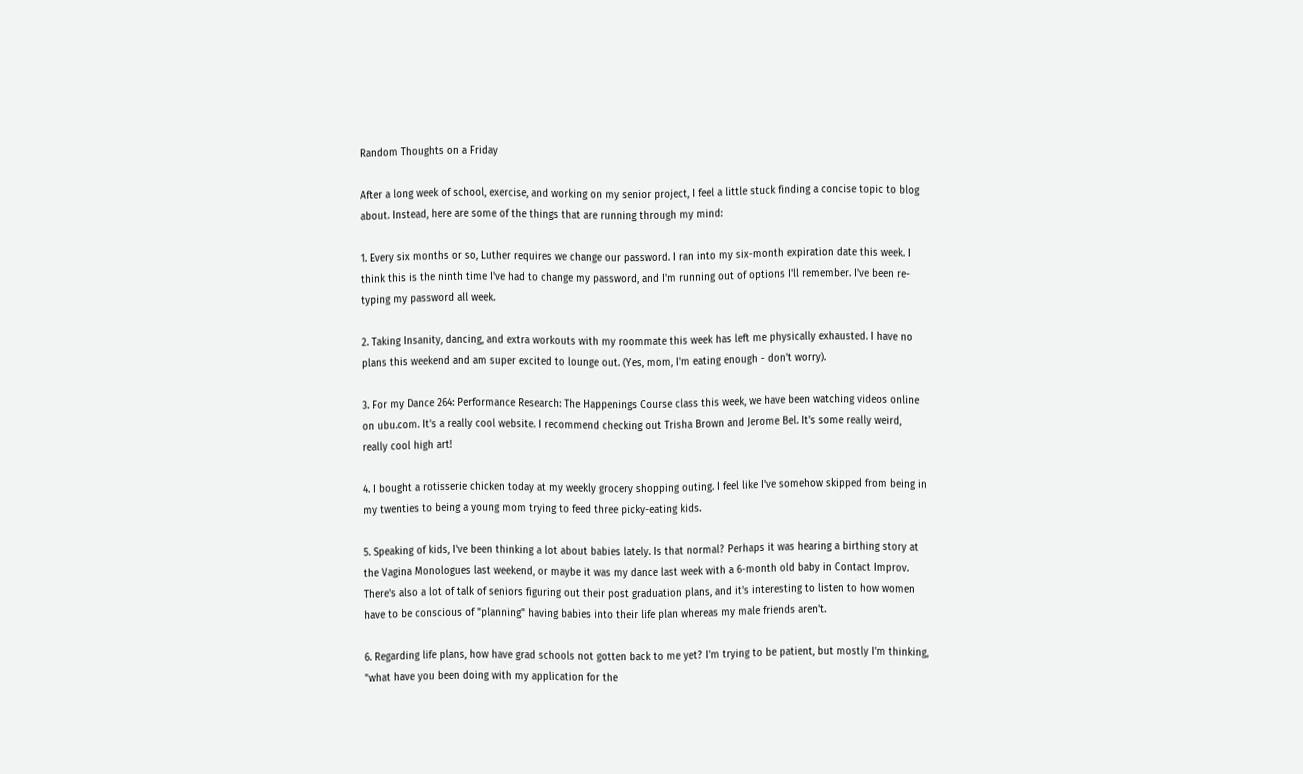Random Thoughts on a Friday

After a long week of school, exercise, and working on my senior project, I feel a little stuck finding a concise topic to blog about. Instead, here are some of the things that are running through my mind:

1. Every six months or so, Luther requires we change our password. I ran into my six-month expiration date this week. I think this is the ninth time I've had to change my password, and I'm running out of options I'll remember. I've been re-typing my password all week.

2. Taking Insanity, dancing, and extra workouts with my roommate this week has left me physically exhausted. I have no plans this weekend and am super excited to lounge out. (Yes, mom, I'm eating enough - don't worry).

3. For my Dance 264: Performance Research: The Happenings Course class this week, we have been watching videos online on ubu.com. It's a really cool website. I recommend checking out Trisha Brown and Jerome Bel. It's some really weird, really cool high art!

4. I bought a rotisserie chicken today at my weekly grocery shopping outing. I feel like I've somehow skipped from being in my twenties to being a young mom trying to feed three picky-eating kids.

5. Speaking of kids, I've been thinking a lot about babies lately. Is that normal? Perhaps it was hearing a birthing story at the Vagina Monologues last weekend, or maybe it was my dance last week with a 6-month old baby in Contact Improv. There's also a lot of talk of seniors figuring out their post graduation plans, and it's interesting to listen to how women have to be conscious of "planning" having babies into their life plan whereas my male friends aren't.

6. Regarding life plans, how have grad schools not gotten back to me yet? I'm trying to be patient, but mostly I'm thinking, "what have you been doing with my application for the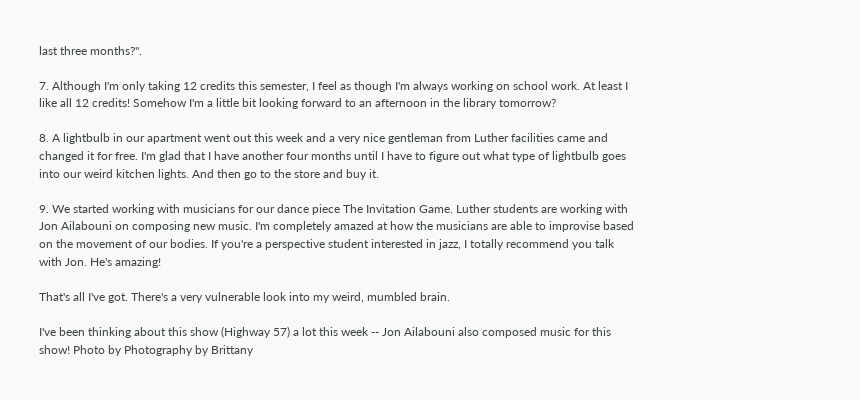last three months?".

7. Although I'm only taking 12 credits this semester, I feel as though I'm always working on school work. At least I like all 12 credits! Somehow I'm a little bit looking forward to an afternoon in the library tomorrow?

8. A lightbulb in our apartment went out this week and a very nice gentleman from Luther facilities came and changed it for free. I'm glad that I have another four months until I have to figure out what type of lightbulb goes into our weird kitchen lights. And then go to the store and buy it.

9. We started working with musicians for our dance piece The Invitation Game. Luther students are working with Jon Ailabouni on composing new music. I'm completely amazed at how the musicians are able to improvise based on the movement of our bodies. If you're a perspective student interested in jazz, I totally recommend you talk with Jon. He's amazing!

That's all I've got. There's a very vulnerable look into my weird, mumbled brain.

I've been thinking about this show (Highway 57) a lot this week -- Jon Ailabouni also composed music for this show! Photo by Photography by Brittany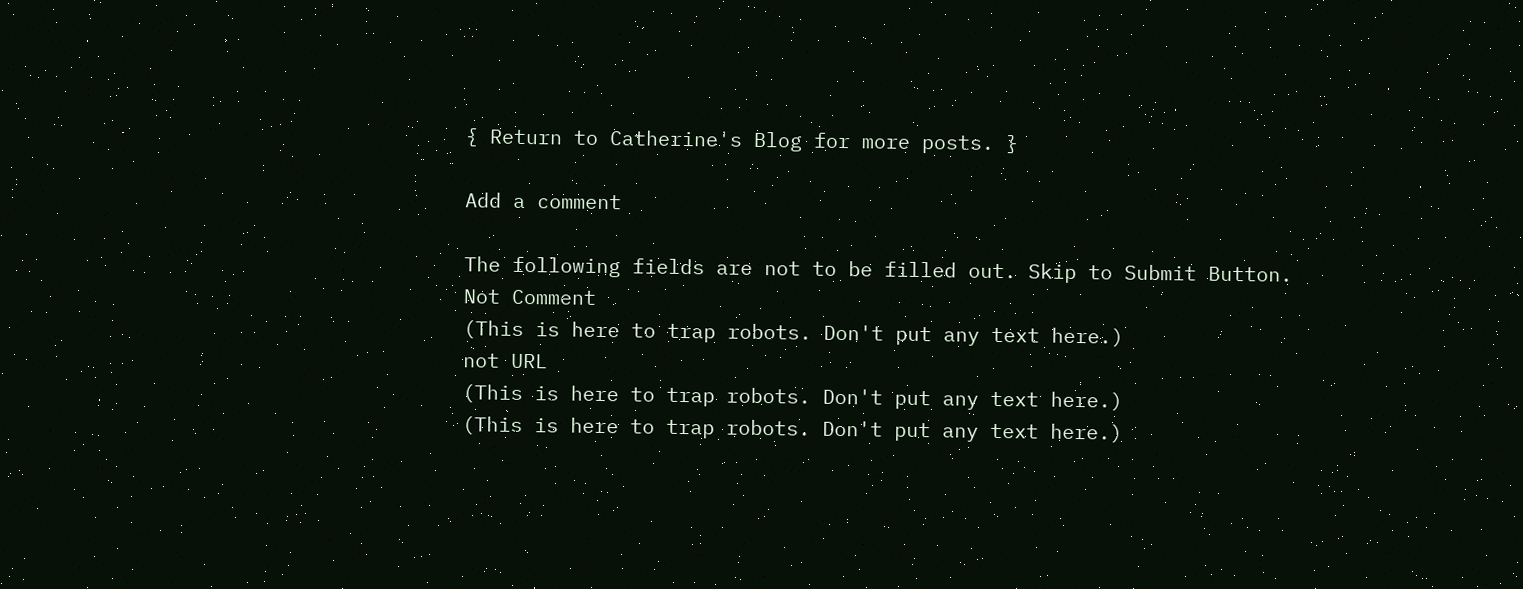{ Return to Catherine's Blog for more posts. }

Add a comment

The following fields are not to be filled out. Skip to Submit Button.
Not Comment
(This is here to trap robots. Don't put any text here.)
not URL
(This is here to trap robots. Don't put any text here.)
(This is here to trap robots. Don't put any text here.)